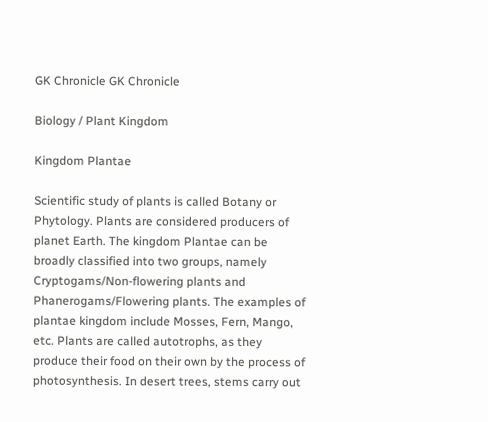GK Chronicle GK Chronicle

Biology / Plant Kingdom

Kingdom Plantae

Scientific study of plants is called Botany or Phytology. Plants are considered producers of planet Earth. The kingdom Plantae can be broadly classified into two groups, namely Cryptogams/Non-flowering plants and Phanerogams/Flowering plants. The examples of plantae kingdom include Mosses, Fern, Mango, etc. Plants are called autotrophs, as they produce their food on their own by the process of photosynthesis. In desert trees, stems carry out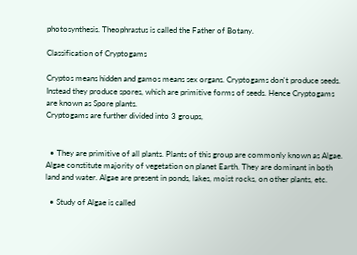photosynthesis. Theophrastus is called the Father of Botany.

Classification of Cryptogams

Cryptos means hidden and gamos means sex organs. Cryptogams don't produce seeds. Instead they produce spores, which are primitive forms of seeds. Hence Cryptogams are known as Spore plants.
Cryptogams are further divided into 3 groups,


  • They are primitive of all plants. Plants of this group are commonly known as Algae. Algae constitute majority of vegetation on planet Earth. They are dominant in both land and water. Algae are present in ponds, lakes, moist rocks, on other plants, etc.

  • Study of Algae is called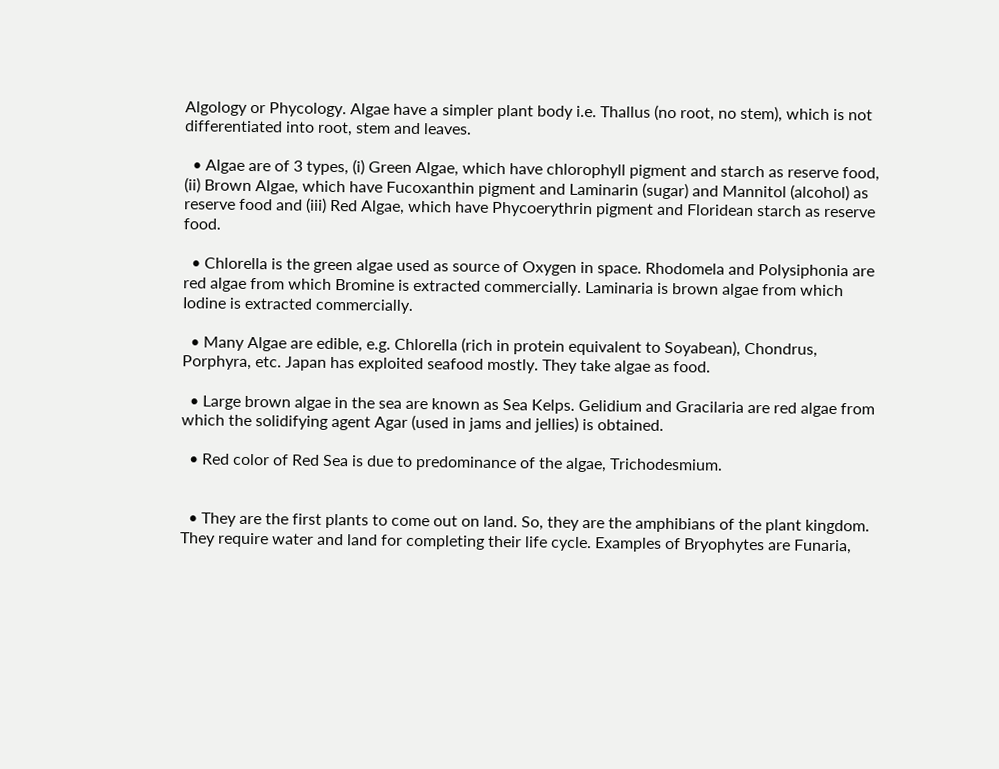Algology or Phycology. Algae have a simpler plant body i.e. Thallus (no root, no stem), which is not differentiated into root, stem and leaves.

  • Algae are of 3 types, (i) Green Algae, which have chlorophyll pigment and starch as reserve food, (ii) Brown Algae, which have Fucoxanthin pigment and Laminarin (sugar) and Mannitol (alcohol) as reserve food and (iii) Red Algae, which have Phycoerythrin pigment and Floridean starch as reserve food.

  • Chlorella is the green algae used as source of Oxygen in space. Rhodomela and Polysiphonia are red algae from which Bromine is extracted commercially. Laminaria is brown algae from which Iodine is extracted commercially.

  • Many Algae are edible, e.g. Chlorella (rich in protein equivalent to Soyabean), Chondrus, Porphyra, etc. Japan has exploited seafood mostly. They take algae as food.

  • Large brown algae in the sea are known as Sea Kelps. Gelidium and Gracilaria are red algae from which the solidifying agent Agar (used in jams and jellies) is obtained.

  • Red color of Red Sea is due to predominance of the algae, Trichodesmium.


  • They are the first plants to come out on land. So, they are the amphibians of the plant kingdom. They require water and land for completing their life cycle. Examples of Bryophytes are Funaria,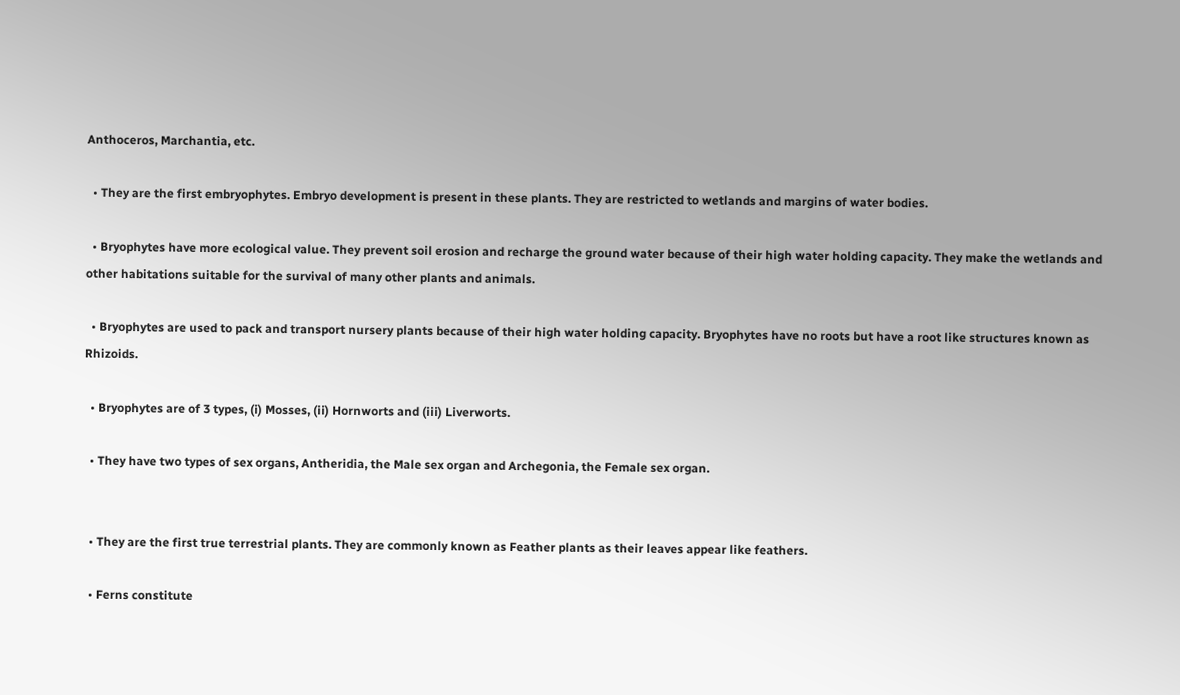Anthoceros, Marchantia, etc.

  • They are the first embryophytes. Embryo development is present in these plants. They are restricted to wetlands and margins of water bodies.

  • Bryophytes have more ecological value. They prevent soil erosion and recharge the ground water because of their high water holding capacity. They make the wetlands and other habitations suitable for the survival of many other plants and animals.

  • Bryophytes are used to pack and transport nursery plants because of their high water holding capacity. Bryophytes have no roots but have a root like structures known as Rhizoids.

  • Bryophytes are of 3 types, (i) Mosses, (ii) Hornworts and (iii) Liverworts.

  • They have two types of sex organs, Antheridia, the Male sex organ and Archegonia, the Female sex organ.


  • They are the first true terrestrial plants. They are commonly known as Feather plants as their leaves appear like feathers.

  • Ferns constitute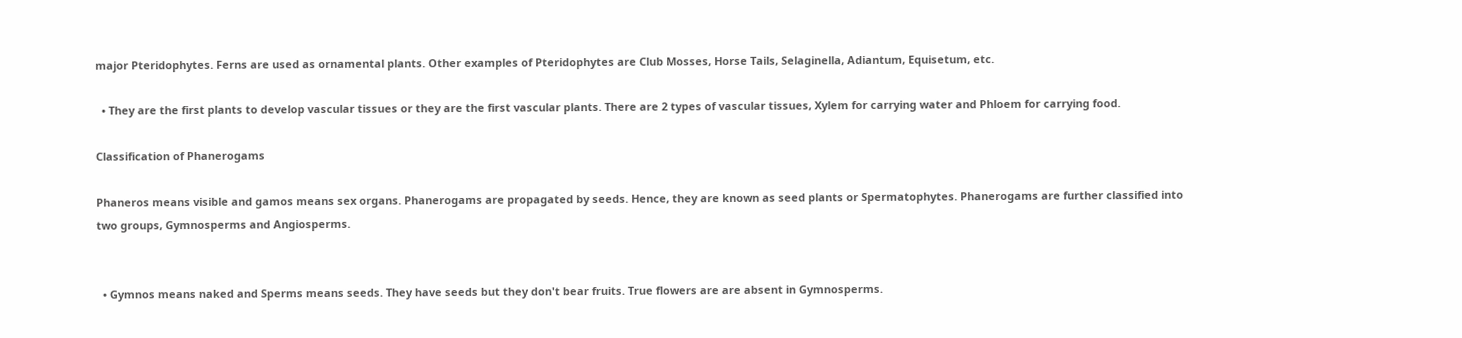major Pteridophytes. Ferns are used as ornamental plants. Other examples of Pteridophytes are Club Mosses, Horse Tails, Selaginella, Adiantum, Equisetum, etc.

  • They are the first plants to develop vascular tissues or they are the first vascular plants. There are 2 types of vascular tissues, Xylem for carrying water and Phloem for carrying food.

Classification of Phanerogams

Phaneros means visible and gamos means sex organs. Phanerogams are propagated by seeds. Hence, they are known as seed plants or Spermatophytes. Phanerogams are further classified into two groups, Gymnosperms and Angiosperms.


  • Gymnos means naked and Sperms means seeds. They have seeds but they don't bear fruits. True flowers are are absent in Gymnosperms.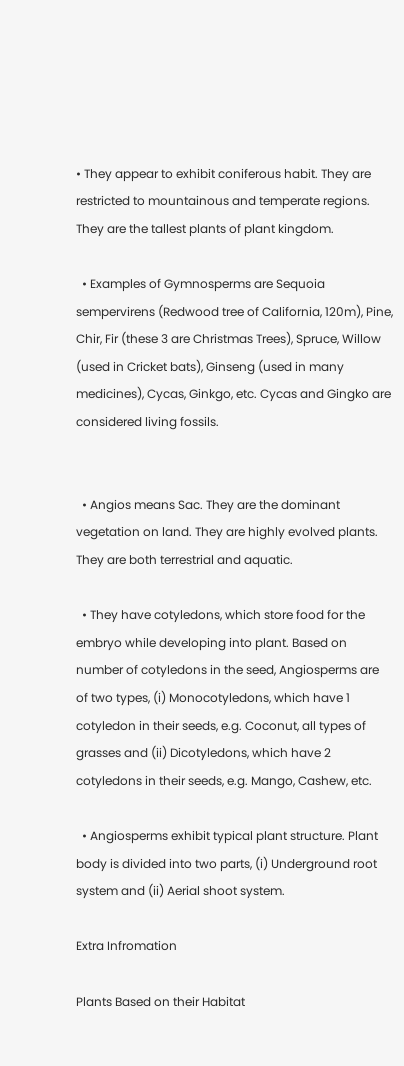• They appear to exhibit coniferous habit. They are restricted to mountainous and temperate regions. They are the tallest plants of plant kingdom.

  • Examples of Gymnosperms are Sequoia sempervirens (Redwood tree of California, 120m), Pine, Chir, Fir (these 3 are Christmas Trees), Spruce, Willow (used in Cricket bats), Ginseng (used in many medicines), Cycas, Ginkgo, etc. Cycas and Gingko are considered living fossils.


  • Angios means Sac. They are the dominant vegetation on land. They are highly evolved plants. They are both terrestrial and aquatic.

  • They have cotyledons, which store food for the embryo while developing into plant. Based on number of cotyledons in the seed, Angiosperms are of two types, (i) Monocotyledons, which have 1 cotyledon in their seeds, e.g. Coconut, all types of grasses and (ii) Dicotyledons, which have 2 cotyledons in their seeds, e.g. Mango, Cashew, etc.

  • Angiosperms exhibit typical plant structure. Plant body is divided into two parts, (i) Underground root system and (ii) Aerial shoot system.

Extra Infromation

Plants Based on their Habitat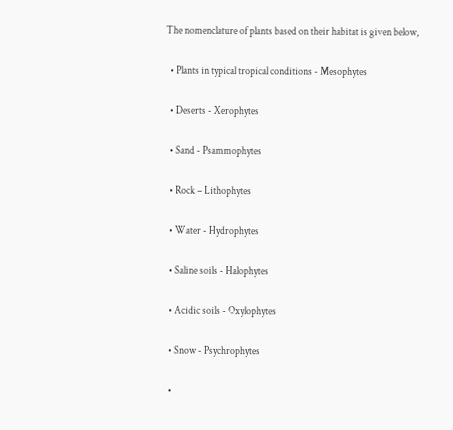The nomenclature of plants based on their habitat is given below,

  • Plants in typical tropical conditions - Mesophytes

  • Deserts - Xerophytes

  • Sand - Psammophytes

  • Rock – Lithophytes

  • Water - Hydrophytes

  • Saline soils - Halophytes

  • Acidic soils - Oxylophytes

  • Snow - Psychrophytes

  •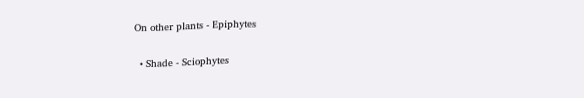On other plants - Epiphytes

  • Shade - Sciophytes